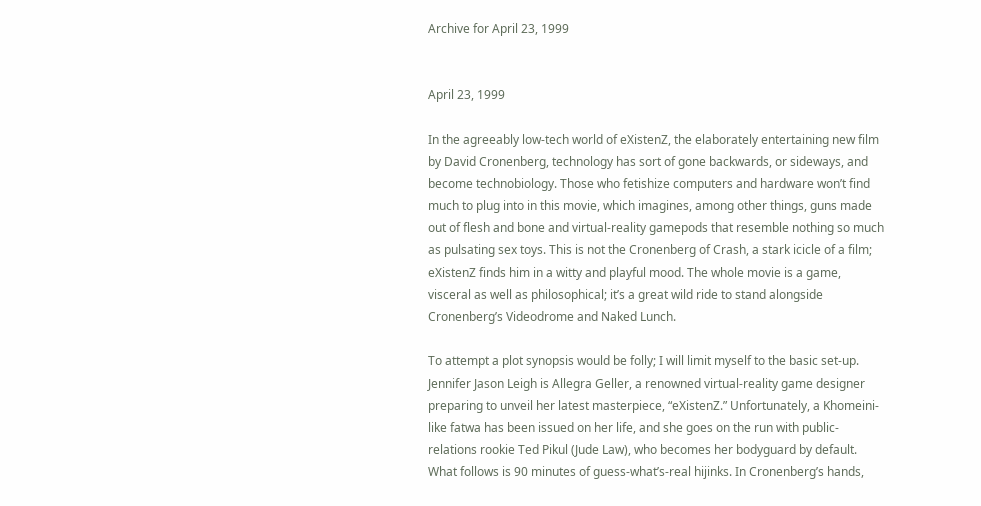Archive for April 23, 1999


April 23, 1999

In the agreeably low-tech world of eXistenZ, the elaborately entertaining new film by David Cronenberg, technology has sort of gone backwards, or sideways, and become technobiology. Those who fetishize computers and hardware won’t find much to plug into in this movie, which imagines, among other things, guns made out of flesh and bone and virtual-reality gamepods that resemble nothing so much as pulsating sex toys. This is not the Cronenberg of Crash, a stark icicle of a film; eXistenZ finds him in a witty and playful mood. The whole movie is a game, visceral as well as philosophical; it’s a great wild ride to stand alongside Cronenberg’s Videodrome and Naked Lunch.

To attempt a plot synopsis would be folly; I will limit myself to the basic set-up. Jennifer Jason Leigh is Allegra Geller, a renowned virtual-reality game designer preparing to unveil her latest masterpiece, “eXistenZ.” Unfortunately, a Khomeini-like fatwa has been issued on her life, and she goes on the run with public-relations rookie Ted Pikul (Jude Law), who becomes her bodyguard by default. What follows is 90 minutes of guess-what’s-real hijinks. In Cronenberg’s hands,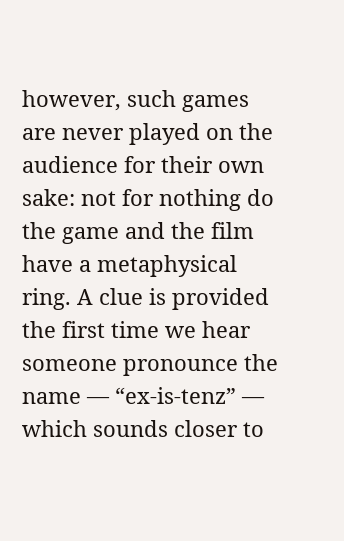however, such games are never played on the audience for their own sake: not for nothing do the game and the film have a metaphysical ring. A clue is provided the first time we hear someone pronounce the name — “ex-is-tenz” — which sounds closer to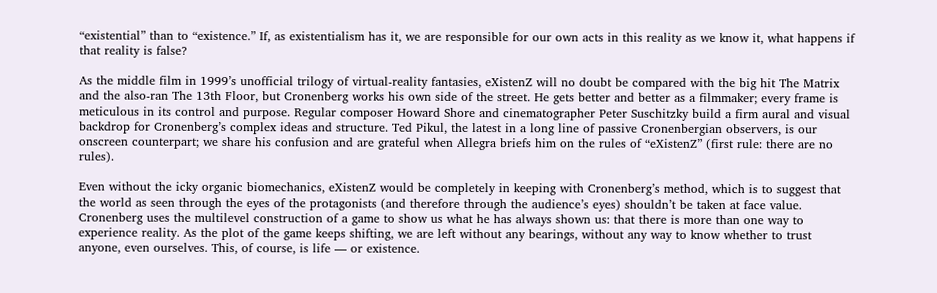“existential” than to “existence.” If, as existentialism has it, we are responsible for our own acts in this reality as we know it, what happens if that reality is false?

As the middle film in 1999’s unofficial trilogy of virtual-reality fantasies, eXistenZ will no doubt be compared with the big hit The Matrix and the also-ran The 13th Floor, but Cronenberg works his own side of the street. He gets better and better as a filmmaker; every frame is meticulous in its control and purpose. Regular composer Howard Shore and cinematographer Peter Suschitzky build a firm aural and visual backdrop for Cronenberg’s complex ideas and structure. Ted Pikul, the latest in a long line of passive Cronenbergian observers, is our onscreen counterpart; we share his confusion and are grateful when Allegra briefs him on the rules of “eXistenZ” (first rule: there are no rules).

Even without the icky organic biomechanics, eXistenZ would be completely in keeping with Cronenberg’s method, which is to suggest that the world as seen through the eyes of the protagonists (and therefore through the audience’s eyes) shouldn’t be taken at face value. Cronenberg uses the multilevel construction of a game to show us what he has always shown us: that there is more than one way to experience reality. As the plot of the game keeps shifting, we are left without any bearings, without any way to know whether to trust anyone, even ourselves. This, of course, is life — or existence.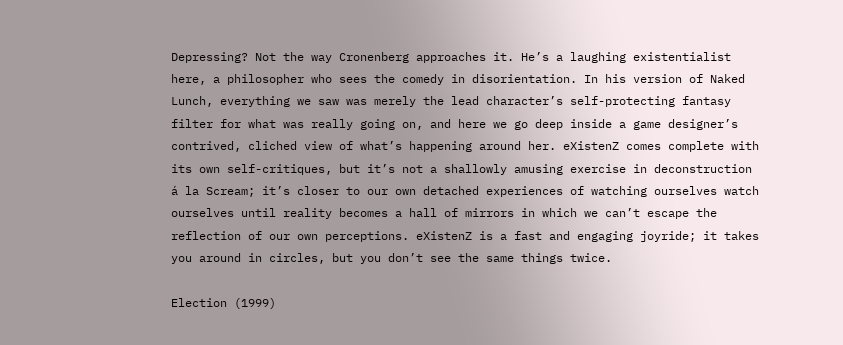Depressing? Not the way Cronenberg approaches it. He’s a laughing existentialist here, a philosopher who sees the comedy in disorientation. In his version of Naked Lunch, everything we saw was merely the lead character’s self-protecting fantasy filter for what was really going on, and here we go deep inside a game designer’s contrived, cliched view of what’s happening around her. eXistenZ comes complete with its own self-critiques, but it’s not a shallowly amusing exercise in deconstruction á la Scream; it’s closer to our own detached experiences of watching ourselves watch ourselves until reality becomes a hall of mirrors in which we can’t escape the reflection of our own perceptions. eXistenZ is a fast and engaging joyride; it takes you around in circles, but you don’t see the same things twice.

Election (1999)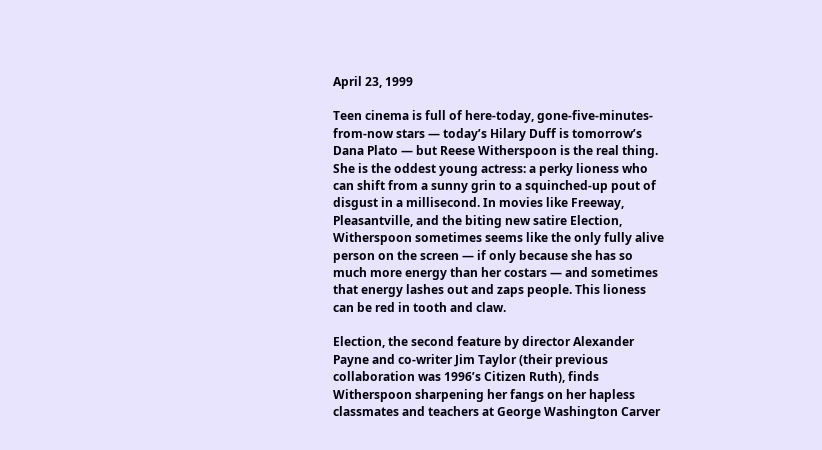April 23, 1999

Teen cinema is full of here-today, gone-five-minutes-from-now stars — today’s Hilary Duff is tomorrow’s Dana Plato — but Reese Witherspoon is the real thing. She is the oddest young actress: a perky lioness who can shift from a sunny grin to a squinched-up pout of disgust in a millisecond. In movies like Freeway, Pleasantville, and the biting new satire Election, Witherspoon sometimes seems like the only fully alive person on the screen — if only because she has so much more energy than her costars — and sometimes that energy lashes out and zaps people. This lioness can be red in tooth and claw.

Election, the second feature by director Alexander Payne and co-writer Jim Taylor (their previous collaboration was 1996’s Citizen Ruth), finds Witherspoon sharpening her fangs on her hapless classmates and teachers at George Washington Carver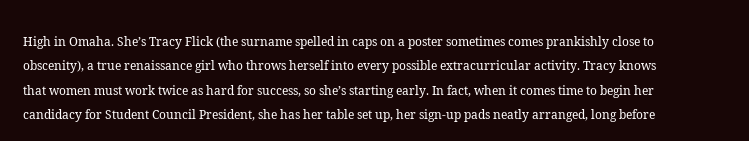High in Omaha. She’s Tracy Flick (the surname spelled in caps on a poster sometimes comes prankishly close to obscenity), a true renaissance girl who throws herself into every possible extracurricular activity. Tracy knows that women must work twice as hard for success, so she’s starting early. In fact, when it comes time to begin her candidacy for Student Council President, she has her table set up, her sign-up pads neatly arranged, long before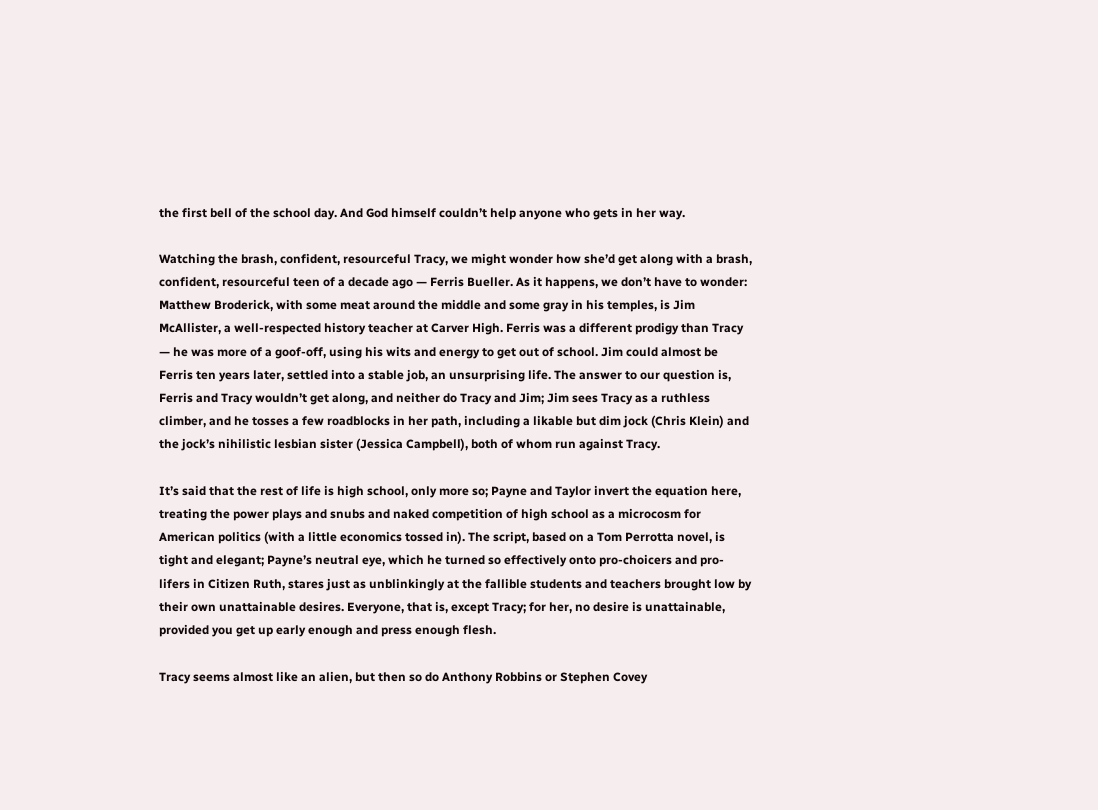the first bell of the school day. And God himself couldn’t help anyone who gets in her way.

Watching the brash, confident, resourceful Tracy, we might wonder how she’d get along with a brash, confident, resourceful teen of a decade ago — Ferris Bueller. As it happens, we don’t have to wonder: Matthew Broderick, with some meat around the middle and some gray in his temples, is Jim McAllister, a well-respected history teacher at Carver High. Ferris was a different prodigy than Tracy — he was more of a goof-off, using his wits and energy to get out of school. Jim could almost be Ferris ten years later, settled into a stable job, an unsurprising life. The answer to our question is, Ferris and Tracy wouldn’t get along, and neither do Tracy and Jim; Jim sees Tracy as a ruthless climber, and he tosses a few roadblocks in her path, including a likable but dim jock (Chris Klein) and the jock’s nihilistic lesbian sister (Jessica Campbell), both of whom run against Tracy.

It’s said that the rest of life is high school, only more so; Payne and Taylor invert the equation here, treating the power plays and snubs and naked competition of high school as a microcosm for American politics (with a little economics tossed in). The script, based on a Tom Perrotta novel, is tight and elegant; Payne’s neutral eye, which he turned so effectively onto pro-choicers and pro-lifers in Citizen Ruth, stares just as unblinkingly at the fallible students and teachers brought low by their own unattainable desires. Everyone, that is, except Tracy; for her, no desire is unattainable, provided you get up early enough and press enough flesh.

Tracy seems almost like an alien, but then so do Anthony Robbins or Stephen Covey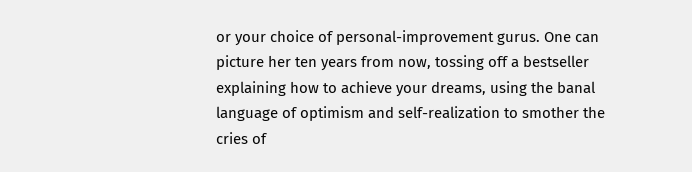or your choice of personal-improvement gurus. One can picture her ten years from now, tossing off a bestseller explaining how to achieve your dreams, using the banal language of optimism and self-realization to smother the cries of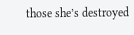those she’s destroyed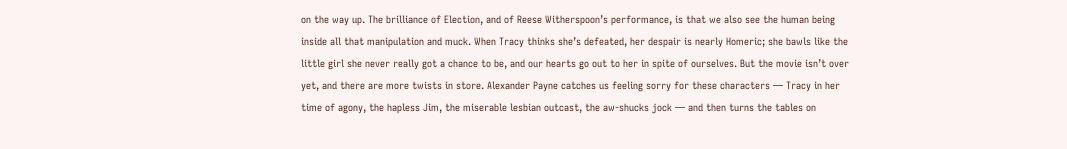on the way up. The brilliance of Election, and of Reese Witherspoon’s performance, is that we also see the human being inside all that manipulation and muck. When Tracy thinks she’s defeated, her despair is nearly Homeric; she bawls like the little girl she never really got a chance to be, and our hearts go out to her in spite of ourselves. But the movie isn’t over yet, and there are more twists in store. Alexander Payne catches us feeling sorry for these characters — Tracy in her time of agony, the hapless Jim, the miserable lesbian outcast, the aw-shucks jock — and then turns the tables on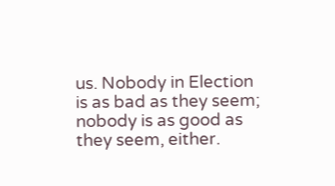us. Nobody in Election is as bad as they seem; nobody is as good as they seem, either.